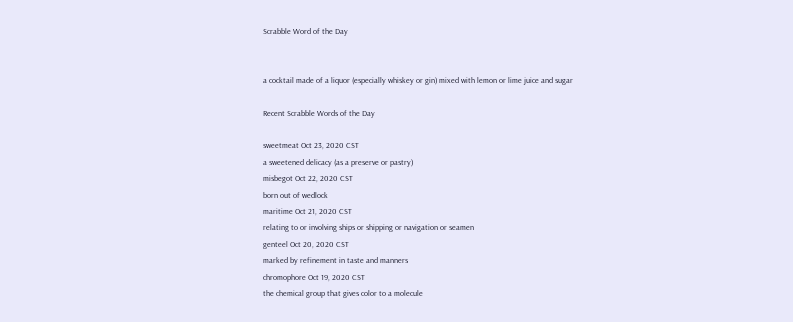Scrabble Word of the Day


a cocktail made of a liquor (especially whiskey or gin) mixed with lemon or lime juice and sugar

Recent Scrabble Words of the Day

sweetmeat Oct 23, 2020 CST
a sweetened delicacy (as a preserve or pastry)
misbegot Oct 22, 2020 CST
born out of wedlock
maritime Oct 21, 2020 CST
relating to or involving ships or shipping or navigation or seamen
genteel Oct 20, 2020 CST
marked by refinement in taste and manners
chromophore Oct 19, 2020 CST
the chemical group that gives color to a molecule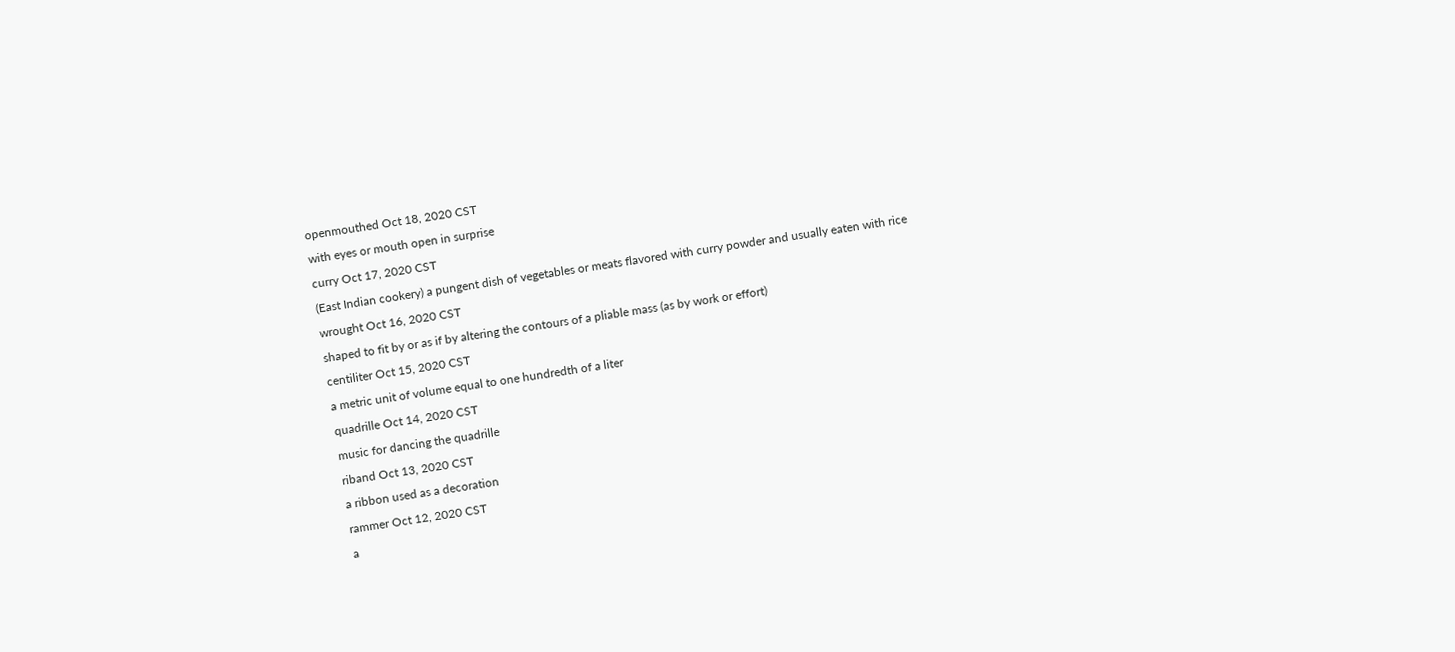openmouthed Oct 18, 2020 CST
with eyes or mouth open in surprise
curry Oct 17, 2020 CST
(East Indian cookery) a pungent dish of vegetables or meats flavored with curry powder and usually eaten with rice
wrought Oct 16, 2020 CST
shaped to fit by or as if by altering the contours of a pliable mass (as by work or effort)
centiliter Oct 15, 2020 CST
a metric unit of volume equal to one hundredth of a liter
quadrille Oct 14, 2020 CST
music for dancing the quadrille
riband Oct 13, 2020 CST
a ribbon used as a decoration
rammer Oct 12, 2020 CST
a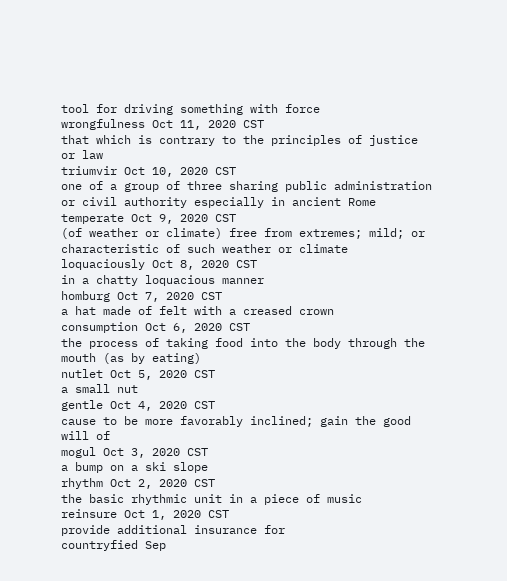tool for driving something with force
wrongfulness Oct 11, 2020 CST
that which is contrary to the principles of justice or law
triumvir Oct 10, 2020 CST
one of a group of three sharing public administration or civil authority especially in ancient Rome
temperate Oct 9, 2020 CST
(of weather or climate) free from extremes; mild; or characteristic of such weather or climate
loquaciously Oct 8, 2020 CST
in a chatty loquacious manner
homburg Oct 7, 2020 CST
a hat made of felt with a creased crown
consumption Oct 6, 2020 CST
the process of taking food into the body through the mouth (as by eating)
nutlet Oct 5, 2020 CST
a small nut
gentle Oct 4, 2020 CST
cause to be more favorably inclined; gain the good will of
mogul Oct 3, 2020 CST
a bump on a ski slope
rhythm Oct 2, 2020 CST
the basic rhythmic unit in a piece of music
reinsure Oct 1, 2020 CST
provide additional insurance for
countryfied Sep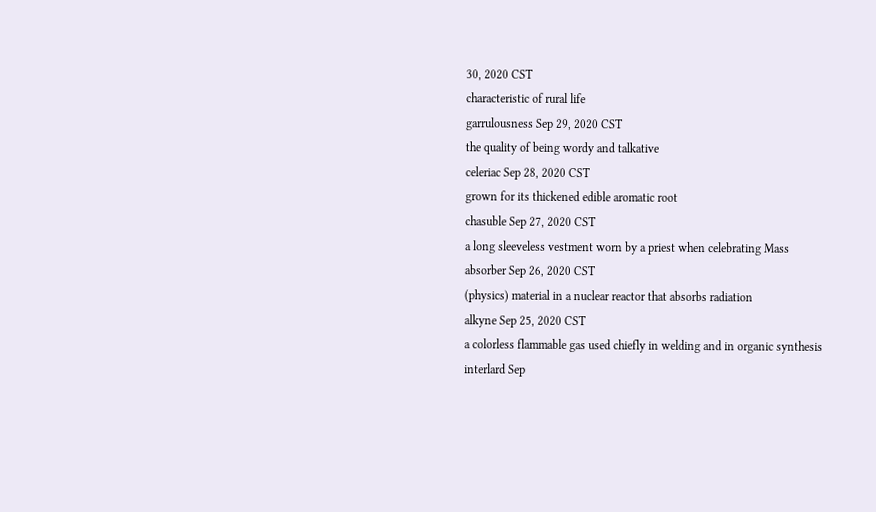30, 2020 CST
characteristic of rural life
garrulousness Sep 29, 2020 CST
the quality of being wordy and talkative
celeriac Sep 28, 2020 CST
grown for its thickened edible aromatic root
chasuble Sep 27, 2020 CST
a long sleeveless vestment worn by a priest when celebrating Mass
absorber Sep 26, 2020 CST
(physics) material in a nuclear reactor that absorbs radiation
alkyne Sep 25, 2020 CST
a colorless flammable gas used chiefly in welding and in organic synthesis
interlard Sep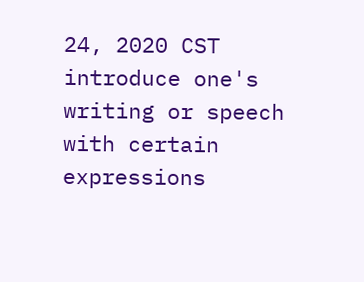24, 2020 CST
introduce one's writing or speech with certain expressions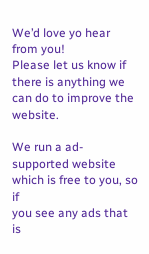We’d love yo hear from you!
Please let us know if there is anything we can do to improve the website.

We run a ad-supported website which is free to you, so if
you see any ads that is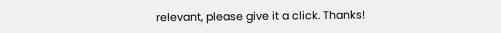relevant, please give it a click. Thanks!